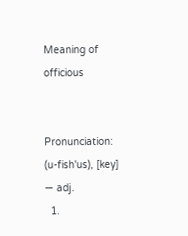Meaning of officious


Pronunciation: (u-fish'us), [key]
— adj.
  1.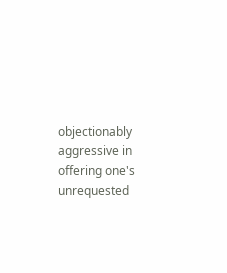objectionably aggressive in offering one's unrequested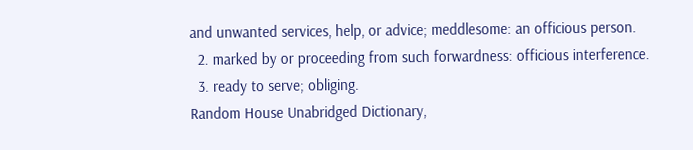and unwanted services, help, or advice; meddlesome: an officious person.
  2. marked by or proceeding from such forwardness: officious interference.
  3. ready to serve; obliging.
Random House Unabridged Dictionary,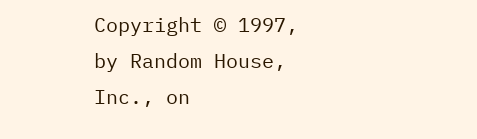Copyright © 1997, by Random House, Inc., on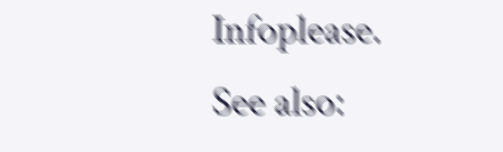Infoplease.
See also: